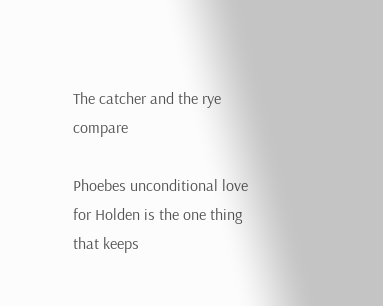The catcher and the rye compare

Phoebes unconditional love for Holden is the one thing that keeps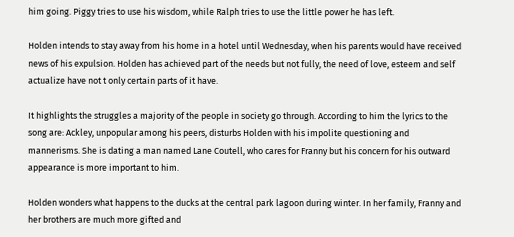him going. Piggy tries to use his wisdom, while Ralph tries to use the little power he has left.

Holden intends to stay away from his home in a hotel until Wednesday, when his parents would have received news of his expulsion. Holden has achieved part of the needs but not fully, the need of love, esteem and self actualize have not t only certain parts of it have.

It highlights the struggles a majority of the people in society go through. According to him the lyrics to the song are: Ackley, unpopular among his peers, disturbs Holden with his impolite questioning and mannerisms. She is dating a man named Lane Coutell, who cares for Franny but his concern for his outward appearance is more important to him.

Holden wonders what happens to the ducks at the central park lagoon during winter. In her family, Franny and her brothers are much more gifted and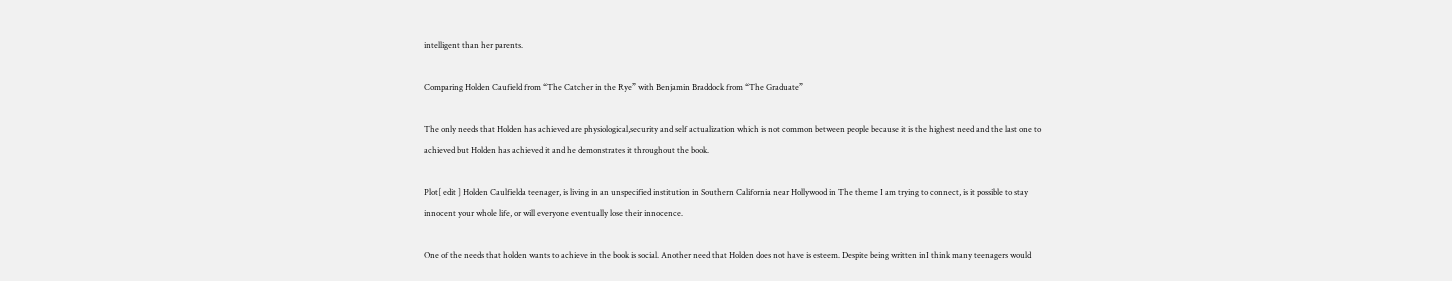intelligent than her parents.

Comparing Holden Caufield from “The Catcher in the Rye” with Benjamin Braddock from “The Graduate”

The only needs that Holden has achieved are physiological,security and self actualization which is not common between people because it is the highest need and the last one to achieved but Holden has achieved it and he demonstrates it throughout the book.

Plot[ edit ] Holden Caulfielda teenager, is living in an unspecified institution in Southern California near Hollywood in The theme I am trying to connect, is it possible to stay innocent your whole life, or will everyone eventually lose their innocence.

One of the needs that holden wants to achieve in the book is social. Another need that Holden does not have is esteem. Despite being written inI think many teenagers would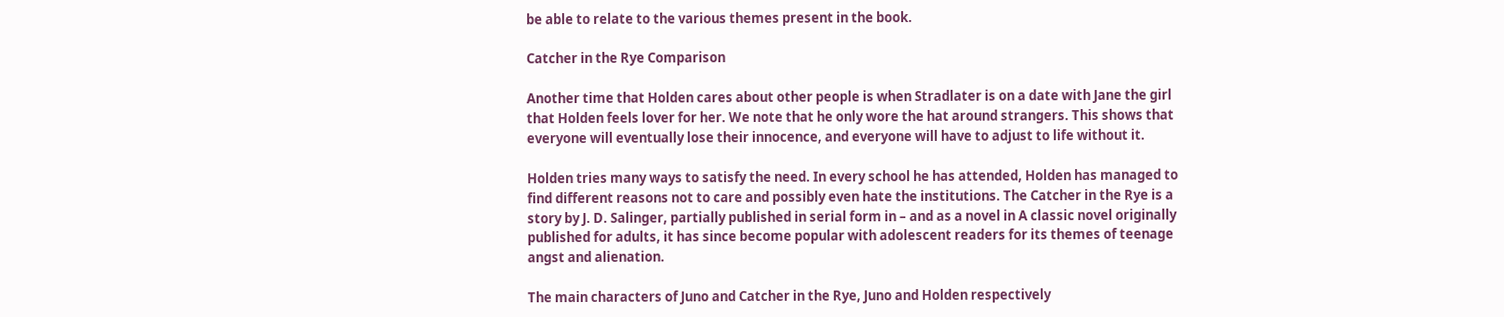be able to relate to the various themes present in the book.

Catcher in the Rye Comparison

Another time that Holden cares about other people is when Stradlater is on a date with Jane the girl that Holden feels lover for her. We note that he only wore the hat around strangers. This shows that everyone will eventually lose their innocence, and everyone will have to adjust to life without it.

Holden tries many ways to satisfy the need. In every school he has attended, Holden has managed to find different reasons not to care and possibly even hate the institutions. The Catcher in the Rye is a story by J. D. Salinger, partially published in serial form in – and as a novel in A classic novel originally published for adults, it has since become popular with adolescent readers for its themes of teenage angst and alienation.

The main characters of Juno and Catcher in the Rye, Juno and Holden respectively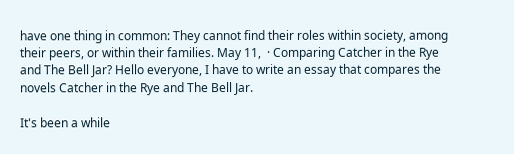have one thing in common: They cannot find their roles within society, among their peers, or within their families. May 11,  · Comparing Catcher in the Rye and The Bell Jar? Hello everyone, I have to write an essay that compares the novels Catcher in the Rye and The Bell Jar.

It's been a while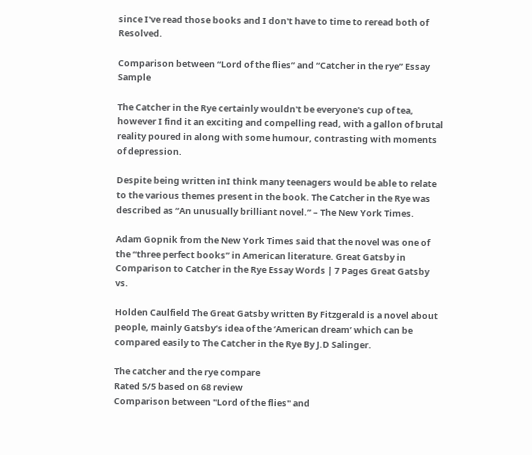since I've read those books and I don't have to time to reread both of Resolved.

Comparison between “Lord of the flies” and “Catcher in the rye” Essay Sample

The Catcher in the Rye certainly wouldn't be everyone's cup of tea, however I find it an exciting and compelling read, with a gallon of brutal reality poured in along with some humour, contrasting with moments of depression.

Despite being written inI think many teenagers would be able to relate to the various themes present in the book. The Catcher in the Rye was described as “An unusually brilliant novel.” – The New York Times.

Adam Gopnik from the New York Times said that the novel was one of the “three perfect books” in American literature. Great Gatsby in Comparison to Catcher in the Rye Essay Words | 7 Pages Great Gatsby vs.

Holden Caulfield The Great Gatsby written By Fitzgerald is a novel about people, mainly Gatsby’s idea of the ‘American dream’ which can be compared easily to The Catcher in the Rye By J.D Salinger.

The catcher and the rye compare
Rated 5/5 based on 68 review
Comparison between "Lord of the flies" and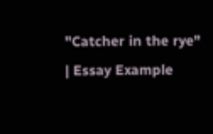"Catcher in the rye" | Essay Example